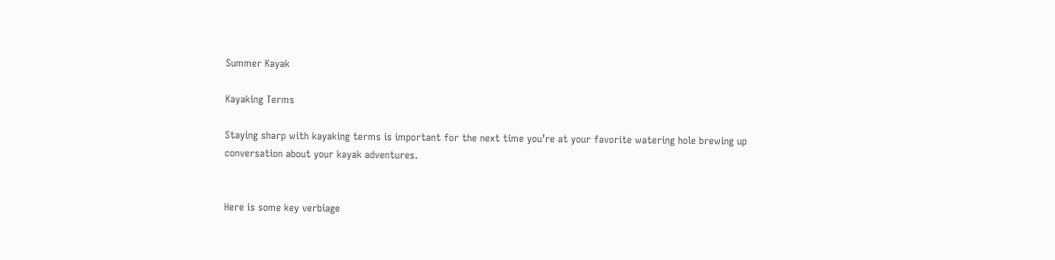Summer Kayak

Kayaking Terms

Staying sharp with kayaking terms is important for the next time you’re at your favorite watering hole brewing up conversation about your kayak adventures.


Here is some key verbiage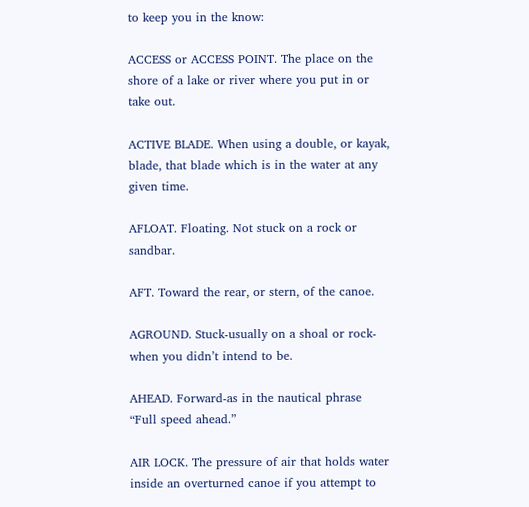to keep you in the know:

ACCESS or ACCESS POINT. The place on the shore of a lake or river where you put in or take out.

ACTIVE BLADE. When using a double, or kayak, blade, that blade which is in the water at any given time.

AFLOAT. Floating. Not stuck on a rock or sandbar.

AFT. Toward the rear, or stern, of the canoe.

AGROUND. Stuck-usually on a shoal or rock-when you didn’t intend to be.

AHEAD. Forward-as in the nautical phrase “Full speed ahead.”

AIR LOCK. The pressure of air that holds water inside an overturned canoe if you attempt to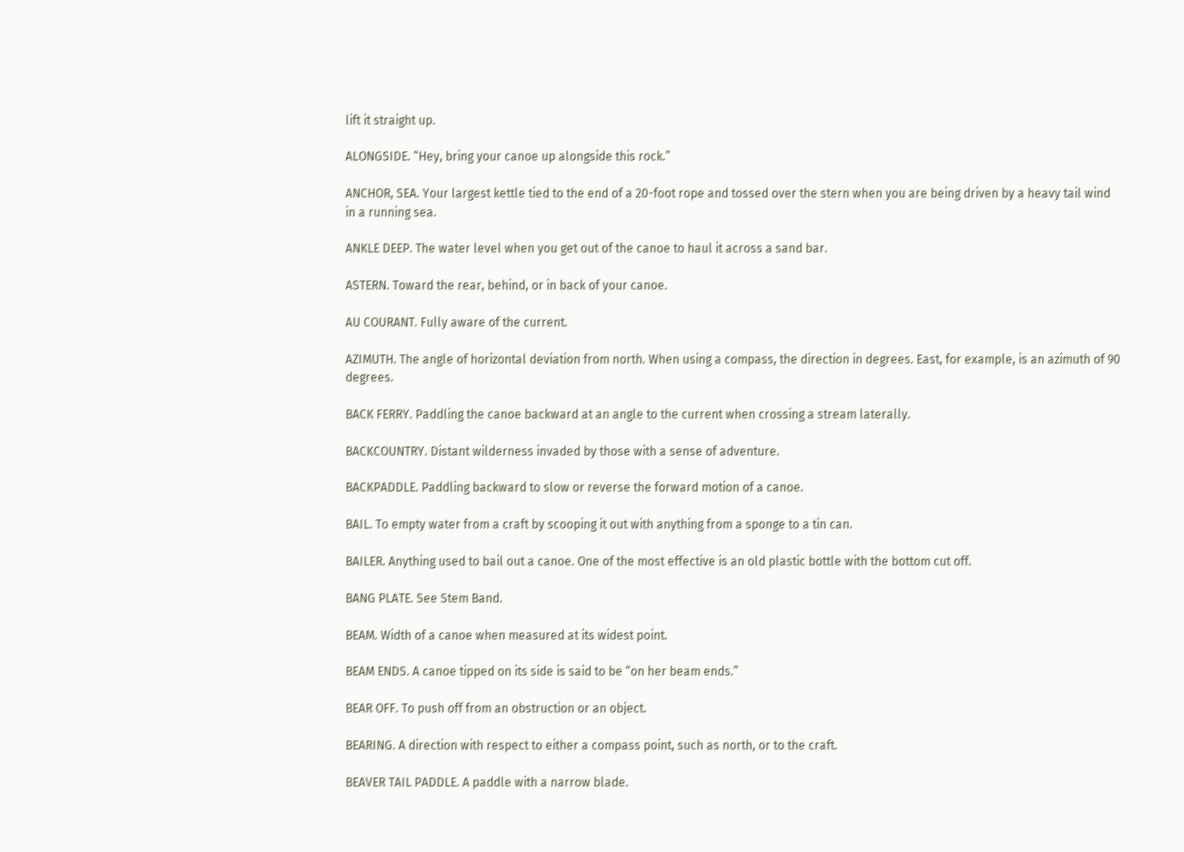lift it straight up.

ALONGSIDE. “Hey, bring your canoe up alongside this rock.”

ANCHOR, SEA. Your largest kettle tied to the end of a 20-foot rope and tossed over the stern when you are being driven by a heavy tail wind in a running sea.

ANKLE DEEP. The water level when you get out of the canoe to haul it across a sand bar.

ASTERN. Toward the rear, behind, or in back of your canoe.

AU COURANT. Fully aware of the current.

AZIMUTH. The angle of horizontal deviation from north. When using a compass, the direction in degrees. East, for example, is an azimuth of 90 degrees.

BACK FERRY. Paddling the canoe backward at an angle to the current when crossing a stream laterally.

BACKCOUNTRY. Distant wilderness invaded by those with a sense of adventure.

BACKPADDLE. Paddling backward to slow or reverse the forward motion of a canoe.

BAIL. To empty water from a craft by scooping it out with anything from a sponge to a tin can.

BAILER. Anything used to bail out a canoe. One of the most effective is an old plastic bottle with the bottom cut off.

BANG PLATE. See Stem Band.

BEAM. Width of a canoe when measured at its widest point.

BEAM ENDS. A canoe tipped on its side is said to be “on her beam ends.”

BEAR OFF. To push off from an obstruction or an object.

BEARING. A direction with respect to either a compass point, such as north, or to the craft.

BEAVER TAIL PADDLE. A paddle with a narrow blade.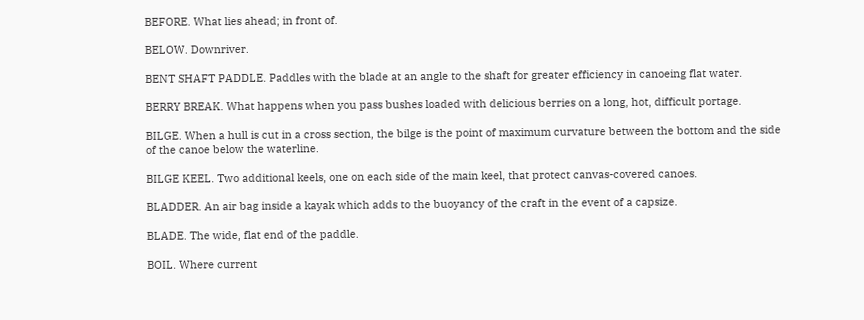BEFORE. What lies ahead; in front of.

BELOW. Downriver.

BENT SHAFT PADDLE. Paddles with the blade at an angle to the shaft for greater efficiency in canoeing flat water.

BERRY BREAK. What happens when you pass bushes loaded with delicious berries on a long, hot, difficult portage.

BILGE. When a hull is cut in a cross section, the bilge is the point of maximum curvature between the bottom and the side of the canoe below the waterline.

BILGE KEEL. Two additional keels, one on each side of the main keel, that protect canvas-covered canoes.

BLADDER. An air bag inside a kayak which adds to the buoyancy of the craft in the event of a capsize.

BLADE. The wide, flat end of the paddle.

BOIL. Where current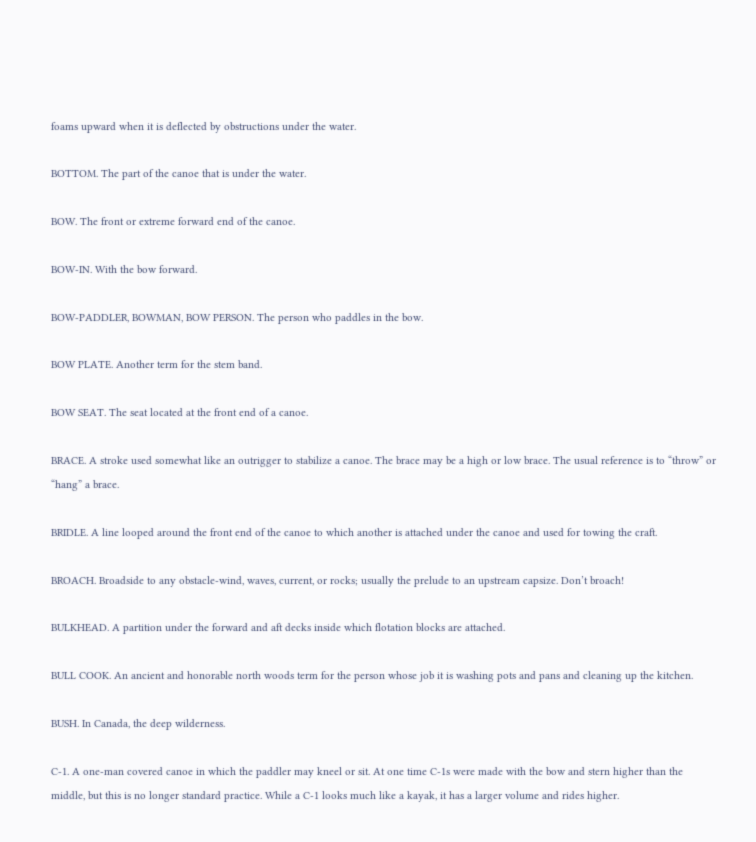foams upward when it is deflected by obstructions under the water.

BOTTOM. The part of the canoe that is under the water.

BOW. The front or extreme forward end of the canoe.

BOW-IN. With the bow forward.

BOW-PADDLER, BOWMAN, BOW PERSON. The person who paddles in the bow.

BOW PLATE. Another term for the stem band.

BOW SEAT. The seat located at the front end of a canoe.

BRACE. A stroke used somewhat like an outrigger to stabilize a canoe. The brace may be a high or low brace. The usual reference is to “throw” or “hang” a brace.

BRIDLE. A line looped around the front end of the canoe to which another is attached under the canoe and used for towing the craft.

BROACH. Broadside to any obstacle-wind, waves, current, or rocks; usually the prelude to an upstream capsize. Don’t broach!

BULKHEAD. A partition under the forward and aft decks inside which flotation blocks are attached.

BULL COOK. An ancient and honorable north woods term for the person whose job it is washing pots and pans and cleaning up the kitchen.

BUSH. In Canada, the deep wilderness.

C-1. A one-man covered canoe in which the paddler may kneel or sit. At one time C-1s were made with the bow and stern higher than the middle, but this is no longer standard practice. While a C-1 looks much like a kayak, it has a larger volume and rides higher.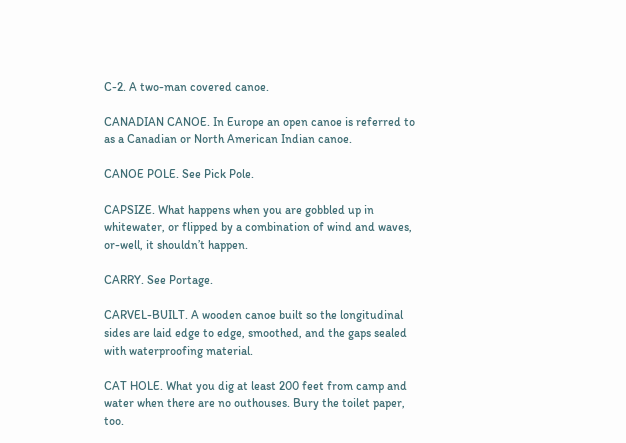C-2. A two-man covered canoe.

CANADIAN CANOE. In Europe an open canoe is referred to as a Canadian or North American Indian canoe.

CANOE POLE. See Pick Pole.

CAPSIZE. What happens when you are gobbled up in whitewater, or flipped by a combination of wind and waves, or-well, it shouldn’t happen.

CARRY. See Portage.

CARVEL-BUILT. A wooden canoe built so the longitudinal sides are laid edge to edge, smoothed, and the gaps sealed with waterproofing material.

CAT HOLE. What you dig at least 200 feet from camp and water when there are no outhouses. Bury the toilet paper, too.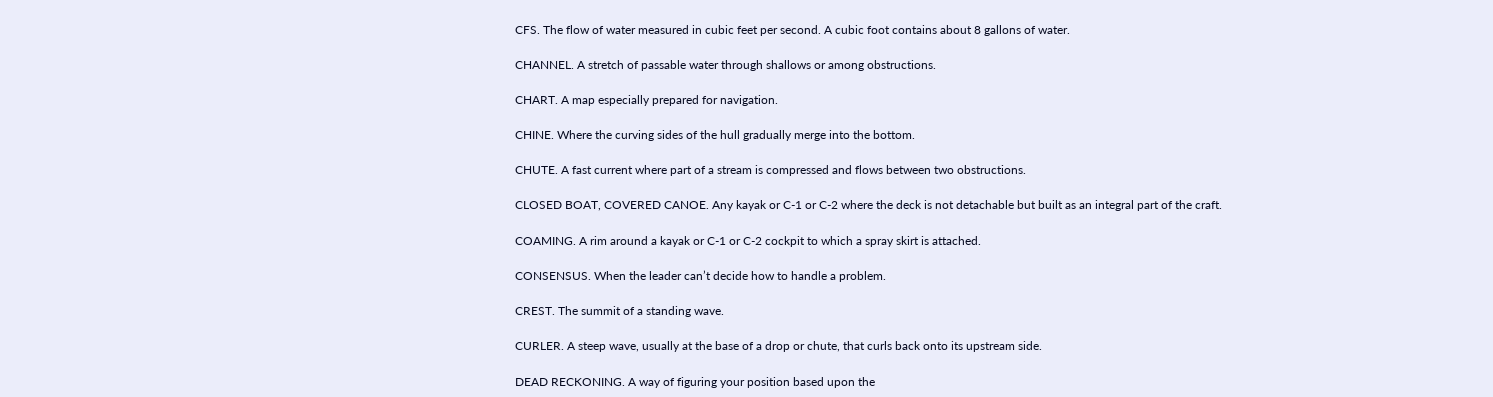CFS. The flow of water measured in cubic feet per second. A cubic foot contains about 8 gallons of water.

CHANNEL. A stretch of passable water through shallows or among obstructions.

CHART. A map especially prepared for navigation.

CHINE. Where the curving sides of the hull gradually merge into the bottom.

CHUTE. A fast current where part of a stream is compressed and flows between two obstructions.

CLOSED BOAT, COVERED CANOE. Any kayak or C-1 or C-2 where the deck is not detachable but built as an integral part of the craft.

COAMING. A rim around a kayak or C-1 or C-2 cockpit to which a spray skirt is attached.

CONSENSUS. When the leader can’t decide how to handle a problem.

CREST. The summit of a standing wave.

CURLER. A steep wave, usually at the base of a drop or chute, that curls back onto its upstream side.

DEAD RECKONING. A way of figuring your position based upon the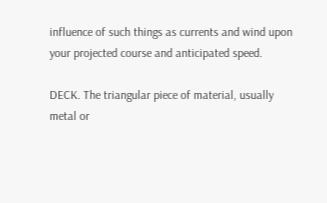influence of such things as currents and wind upon your projected course and anticipated speed.

DECK. The triangular piece of material, usually metal or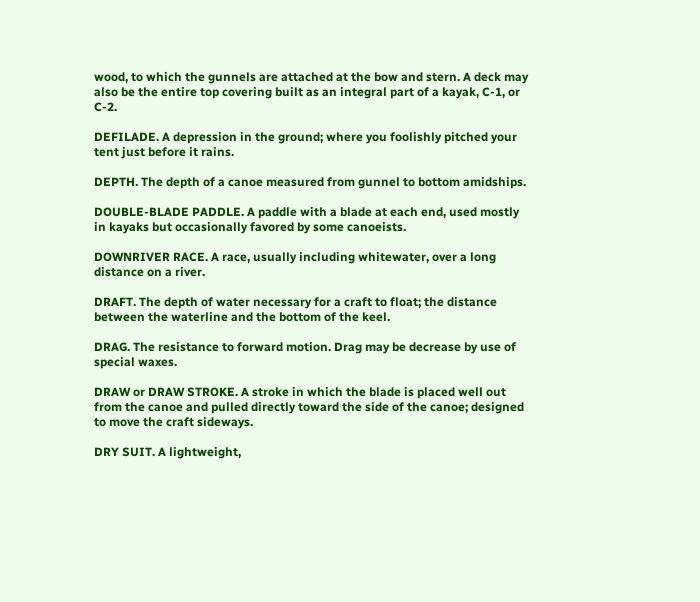wood, to which the gunnels are attached at the bow and stern. A deck may also be the entire top covering built as an integral part of a kayak, C-1, or C-2.

DEFILADE. A depression in the ground; where you foolishly pitched your tent just before it rains.

DEPTH. The depth of a canoe measured from gunnel to bottom amidships.

DOUBLE-BLADE PADDLE. A paddle with a blade at each end, used mostly in kayaks but occasionally favored by some canoeists.

DOWNRIVER RACE. A race, usually including whitewater, over a long distance on a river.

DRAFT. The depth of water necessary for a craft to float; the distance between the waterline and the bottom of the keel.

DRAG. The resistance to forward motion. Drag may be decrease by use of special waxes.

DRAW or DRAW STROKE. A stroke in which the blade is placed well out from the canoe and pulled directly toward the side of the canoe; designed to move the craft sideways.

DRY SUIT. A lightweight,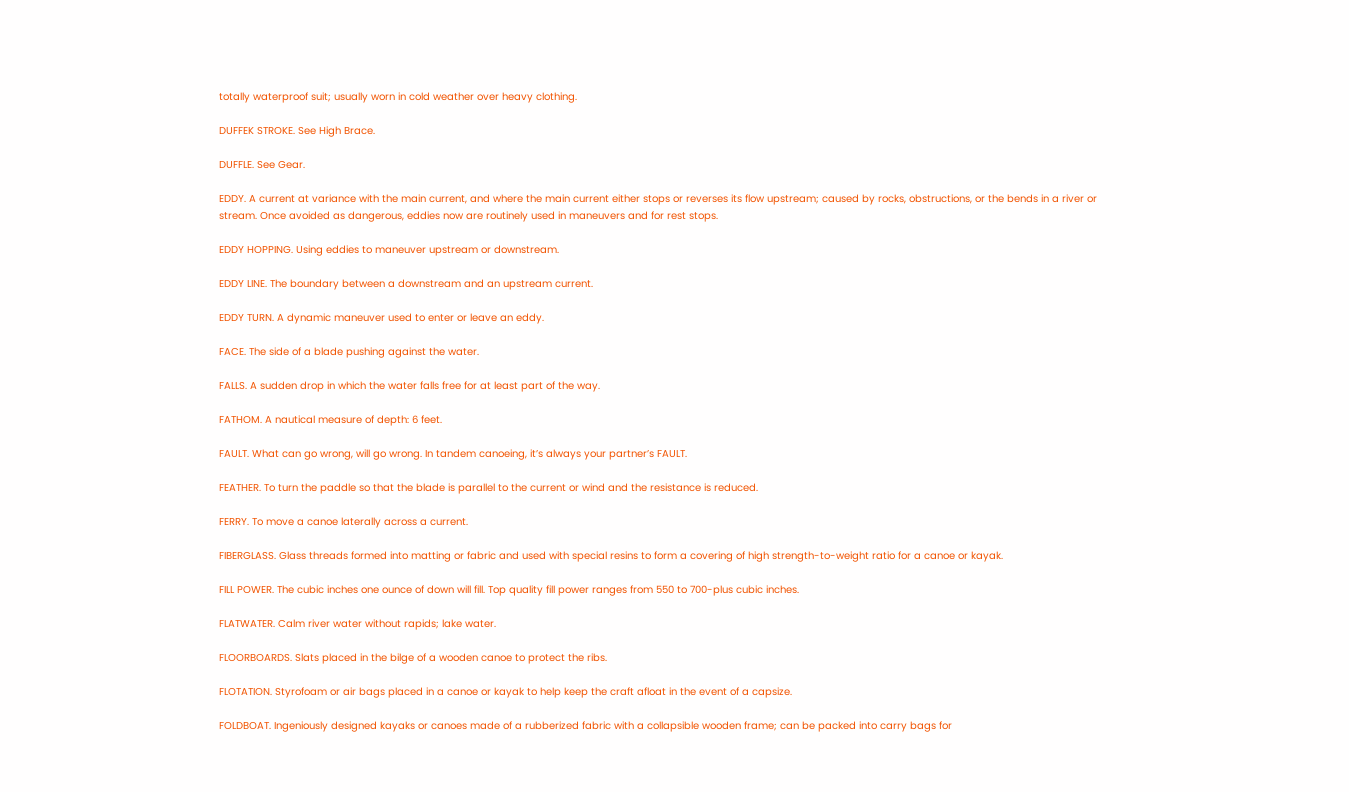totally waterproof suit; usually worn in cold weather over heavy clothing.

DUFFEK STROKE. See High Brace.

DUFFLE. See Gear.

EDDY. A current at variance with the main current, and where the main current either stops or reverses its flow upstream; caused by rocks, obstructions, or the bends in a river or stream. Once avoided as dangerous, eddies now are routinely used in maneuvers and for rest stops.

EDDY HOPPING. Using eddies to maneuver upstream or downstream.

EDDY LINE. The boundary between a downstream and an upstream current.

EDDY TURN. A dynamic maneuver used to enter or leave an eddy.

FACE. The side of a blade pushing against the water.

FALLS. A sudden drop in which the water falls free for at least part of the way.

FATHOM. A nautical measure of depth: 6 feet.

FAULT. What can go wrong, will go wrong. In tandem canoeing, it’s always your partner’s FAULT.

FEATHER. To turn the paddle so that the blade is parallel to the current or wind and the resistance is reduced.

FERRY. To move a canoe laterally across a current.

FIBERGLASS. Glass threads formed into matting or fabric and used with special resins to form a covering of high strength-to-weight ratio for a canoe or kayak.

FILL POWER. The cubic inches one ounce of down will fill. Top quality fill power ranges from 550 to 700-plus cubic inches.

FLATWATER. Calm river water without rapids; lake water.

FLOORBOARDS. Slats placed in the bilge of a wooden canoe to protect the ribs.

FLOTATION. Styrofoam or air bags placed in a canoe or kayak to help keep the craft afloat in the event of a capsize.

FOLDBOAT. Ingeniously designed kayaks or canoes made of a rubberized fabric with a collapsible wooden frame; can be packed into carry bags for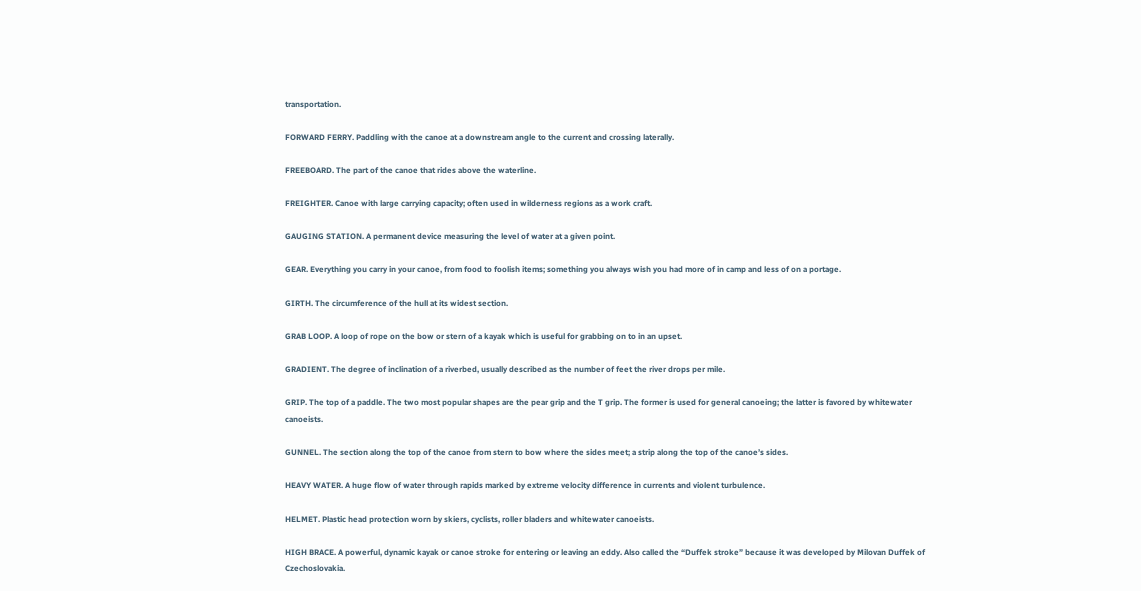transportation.

FORWARD FERRY. Paddling with the canoe at a downstream angle to the current and crossing laterally.

FREEBOARD. The part of the canoe that rides above the waterline.

FREIGHTER. Canoe with large carrying capacity; often used in wilderness regions as a work craft.

GAUGING STATION. A permanent device measuring the level of water at a given point.

GEAR. Everything you carry in your canoe, from food to foolish items; something you always wish you had more of in camp and less of on a portage.

GIRTH. The circumference of the hull at its widest section.

GRAB LOOP. A loop of rope on the bow or stern of a kayak which is useful for grabbing on to in an upset.

GRADIENT. The degree of inclination of a riverbed, usually described as the number of feet the river drops per mile.

GRIP. The top of a paddle. The two most popular shapes are the pear grip and the T grip. The former is used for general canoeing; the latter is favored by whitewater canoeists.

GUNNEL. The section along the top of the canoe from stern to bow where the sides meet; a strip along the top of the canoe’s sides.

HEAVY WATER. A huge flow of water through rapids marked by extreme velocity difference in currents and violent turbulence.

HELMET. Plastic head protection worn by skiers, cyclists, roller bladers and whitewater canoeists.

HIGH BRACE. A powerful, dynamic kayak or canoe stroke for entering or leaving an eddy. Also called the “Duffek stroke” because it was developed by Milovan Duffek of Czechoslovakia.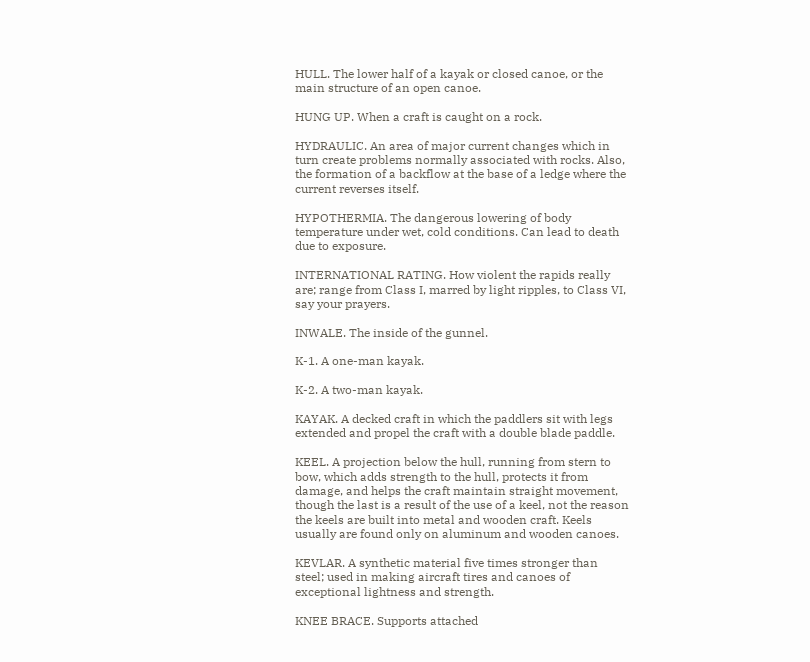HULL. The lower half of a kayak or closed canoe, or the main structure of an open canoe.

HUNG UP. When a craft is caught on a rock.

HYDRAULIC. An area of major current changes which in turn create problems normally associated with rocks. Also, the formation of a backflow at the base of a ledge where the current reverses itself.

HYPOTHERMIA. The dangerous lowering of body temperature under wet, cold conditions. Can lead to death due to exposure.

INTERNATIONAL RATING. How violent the rapids really are; range from Class I, marred by light ripples, to Class VI, say your prayers.

INWALE. The inside of the gunnel.

K-1. A one-man kayak.

K-2. A two-man kayak.

KAYAK. A decked craft in which the paddlers sit with legs extended and propel the craft with a double blade paddle.

KEEL. A projection below the hull, running from stern to bow, which adds strength to the hull, protects it from damage, and helps the craft maintain straight movement, though the last is a result of the use of a keel, not the reason the keels are built into metal and wooden craft. Keels usually are found only on aluminum and wooden canoes.

KEVLAR. A synthetic material five times stronger than steel; used in making aircraft tires and canoes of exceptional lightness and strength.

KNEE BRACE. Supports attached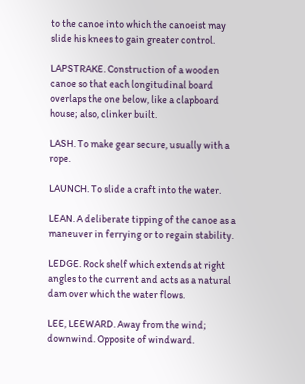to the canoe into which the canoeist may slide his knees to gain greater control.

LAPSTRAKE. Construction of a wooden canoe so that each longitudinal board overlaps the one below, like a clapboard house; also, clinker built.

LASH. To make gear secure, usually with a rope.

LAUNCH. To slide a craft into the water.

LEAN. A deliberate tipping of the canoe as a maneuver in ferrying or to regain stability.

LEDGE. Rock shelf which extends at right angles to the current and acts as a natural dam over which the water flows.

LEE, LEEWARD. Away from the wind; downwind. Opposite of windward.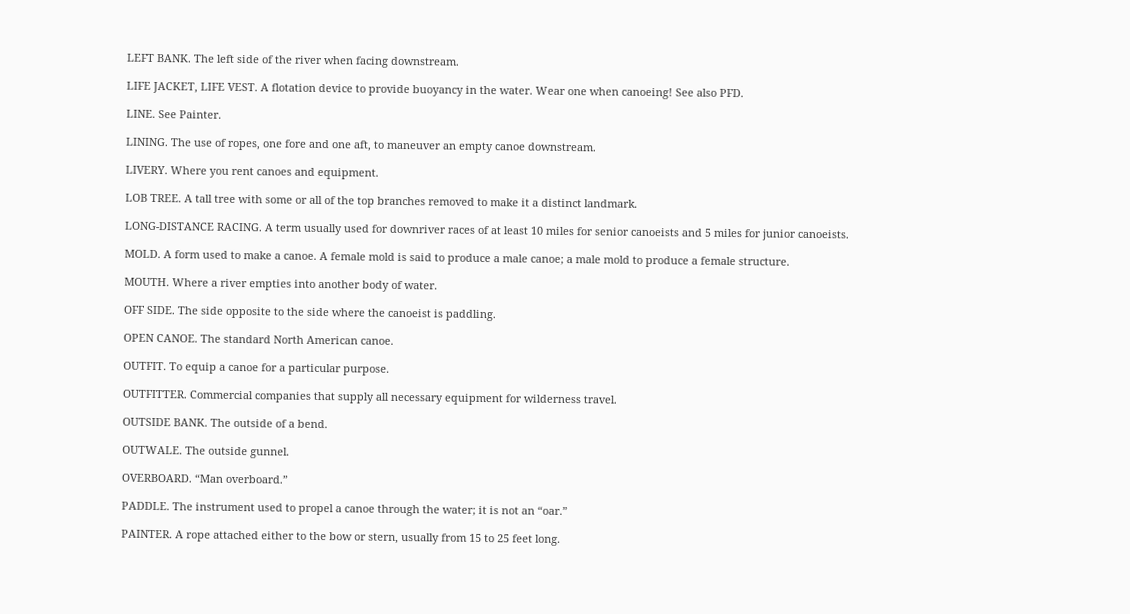LEFT BANK. The left side of the river when facing downstream.

LIFE JACKET, LIFE VEST. A flotation device to provide buoyancy in the water. Wear one when canoeing! See also PFD.

LINE. See Painter.

LINING. The use of ropes, one fore and one aft, to maneuver an empty canoe downstream.

LIVERY. Where you rent canoes and equipment.

LOB TREE. A tall tree with some or all of the top branches removed to make it a distinct landmark.

LONG-DISTANCE RACING. A term usually used for downriver races of at least 10 miles for senior canoeists and 5 miles for junior canoeists.

MOLD. A form used to make a canoe. A female mold is said to produce a male canoe; a male mold to produce a female structure.

MOUTH. Where a river empties into another body of water.

OFF SIDE. The side opposite to the side where the canoeist is paddling.

OPEN CANOE. The standard North American canoe.

OUTFIT. To equip a canoe for a particular purpose.

OUTFITTER. Commercial companies that supply all necessary equipment for wilderness travel.

OUTSIDE BANK. The outside of a bend.

OUTWALE. The outside gunnel.

OVERBOARD. “Man overboard.”

PADDLE. The instrument used to propel a canoe through the water; it is not an “oar.”

PAINTER. A rope attached either to the bow or stern, usually from 15 to 25 feet long.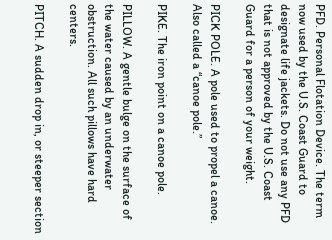PFD. Personal Flotation Device. The term now used by the U.S. Coast Guard to designate life jackets. Do not use any PFD that is not approved by the U.S. Coast Guard for a person of your weight.

PICK POLE. A pole used to propel a canoe. Also called a “canoe pole.”

PIKE. The iron point on a canoe pole.

PILLOW. A gentle bulge on the surface of the water caused by an underwater obstruction. All such pillows have hard centers.

PITCH. A sudden drop in, or steeper section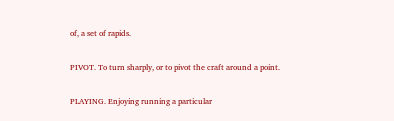of, a set of rapids.

PIVOT. To turn sharply, or to pivot the craft around a point.

PLAYING. Enjoying running a particular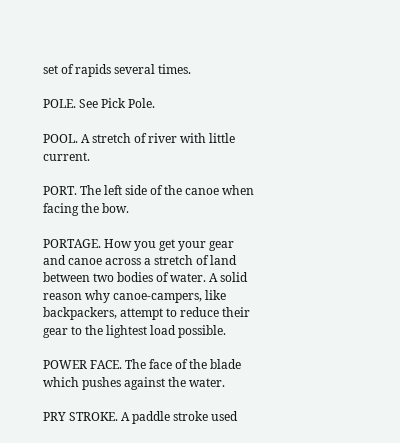set of rapids several times.

POLE. See Pick Pole.

POOL. A stretch of river with little current.

PORT. The left side of the canoe when facing the bow.

PORTAGE. How you get your gear and canoe across a stretch of land between two bodies of water. A solid reason why canoe-campers, like backpackers, attempt to reduce their gear to the lightest load possible.

POWER FACE. The face of the blade which pushes against the water.

PRY STROKE. A paddle stroke used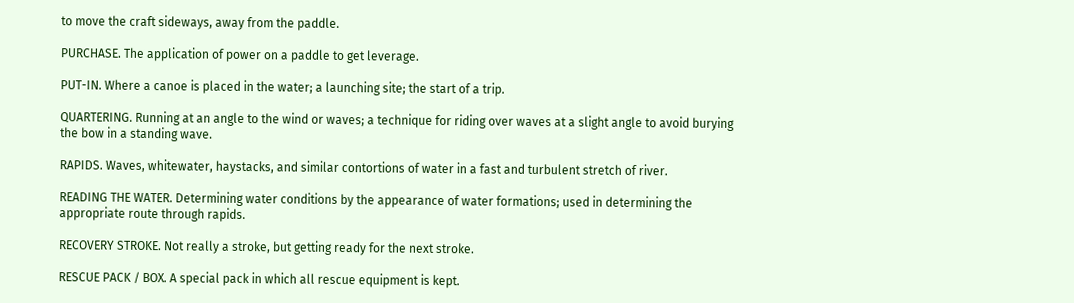to move the craft sideways, away from the paddle.

PURCHASE. The application of power on a paddle to get leverage.

PUT-IN. Where a canoe is placed in the water; a launching site; the start of a trip.

QUARTERING. Running at an angle to the wind or waves; a technique for riding over waves at a slight angle to avoid burying the bow in a standing wave.

RAPIDS. Waves, whitewater, haystacks, and similar contortions of water in a fast and turbulent stretch of river.

READING THE WATER. Determining water conditions by the appearance of water formations; used in determining the appropriate route through rapids.

RECOVERY STROKE. Not really a stroke, but getting ready for the next stroke.

RESCUE PACK / BOX. A special pack in which all rescue equipment is kept.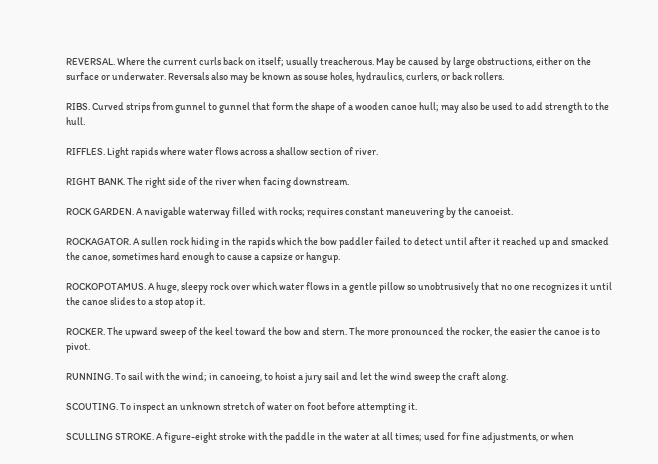REVERSAL. Where the current curls back on itself; usually treacherous. May be caused by large obstructions, either on the surface or underwater. Reversals also may be known as souse holes, hydraulics, curlers, or back rollers.

RIBS. Curved strips from gunnel to gunnel that form the shape of a wooden canoe hull; may also be used to add strength to the hull.

RIFFLES. Light rapids where water flows across a shallow section of river.

RIGHT BANK. The right side of the river when facing downstream.

ROCK GARDEN. A navigable waterway filled with rocks; requires constant maneuvering by the canoeist.

ROCKAGATOR. A sullen rock hiding in the rapids which the bow paddler failed to detect until after it reached up and smacked the canoe, sometimes hard enough to cause a capsize or hangup.

ROCKOPOTAMUS. A huge, sleepy rock over which water flows in a gentle pillow so unobtrusively that no one recognizes it until the canoe slides to a stop atop it.

ROCKER. The upward sweep of the keel toward the bow and stern. The more pronounced the rocker, the easier the canoe is to pivot.

RUNNING. To sail with the wind; in canoeing, to hoist a jury sail and let the wind sweep the craft along.

SCOUTING. To inspect an unknown stretch of water on foot before attempting it.

SCULLING STROKE. A figure-eight stroke with the paddle in the water at all times; used for fine adjustments, or when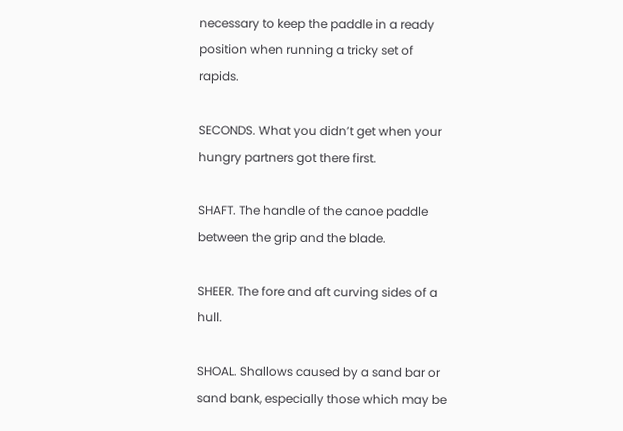necessary to keep the paddle in a ready position when running a tricky set of rapids.

SECONDS. What you didn’t get when your hungry partners got there first.

SHAFT. The handle of the canoe paddle between the grip and the blade.

SHEER. The fore and aft curving sides of a hull.

SHOAL. Shallows caused by a sand bar or sand bank, especially those which may be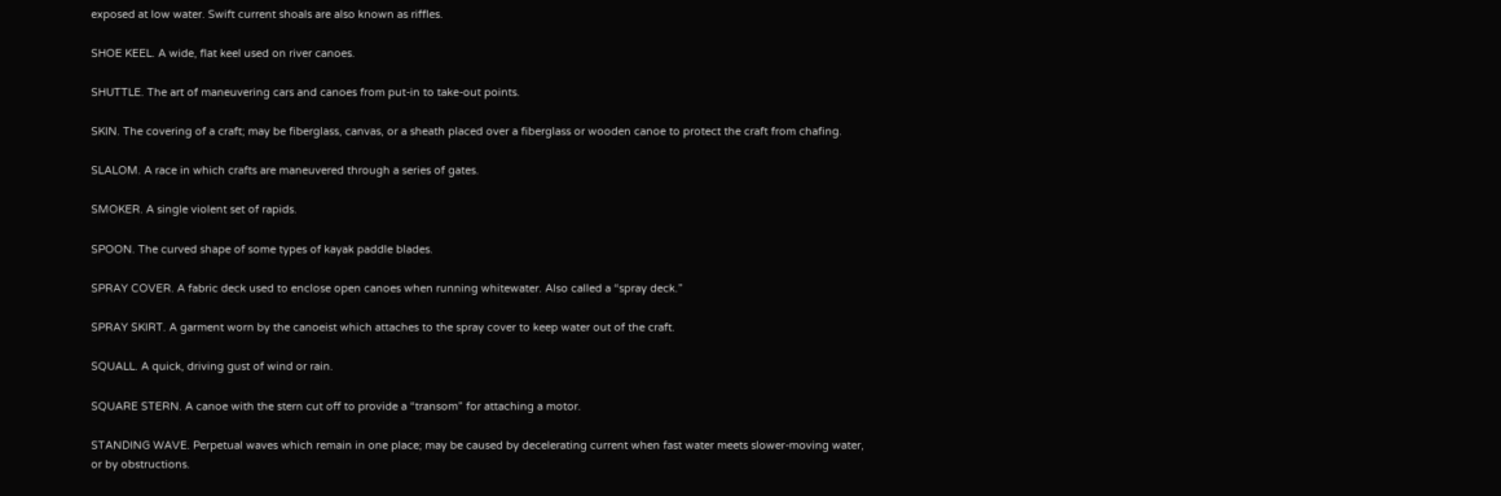exposed at low water. Swift current shoals are also known as riffles.

SHOE KEEL. A wide, flat keel used on river canoes.

SHUTTLE. The art of maneuvering cars and canoes from put-in to take-out points.

SKIN. The covering of a craft; may be fiberglass, canvas, or a sheath placed over a fiberglass or wooden canoe to protect the craft from chafing.

SLALOM. A race in which crafts are maneuvered through a series of gates.

SMOKER. A single violent set of rapids.

SPOON. The curved shape of some types of kayak paddle blades.

SPRAY COVER. A fabric deck used to enclose open canoes when running whitewater. Also called a “spray deck.”

SPRAY SKIRT. A garment worn by the canoeist which attaches to the spray cover to keep water out of the craft.

SQUALL. A quick, driving gust of wind or rain.

SQUARE STERN. A canoe with the stern cut off to provide a “transom” for attaching a motor.

STANDING WAVE. Perpetual waves which remain in one place; may be caused by decelerating current when fast water meets slower-moving water, or by obstructions.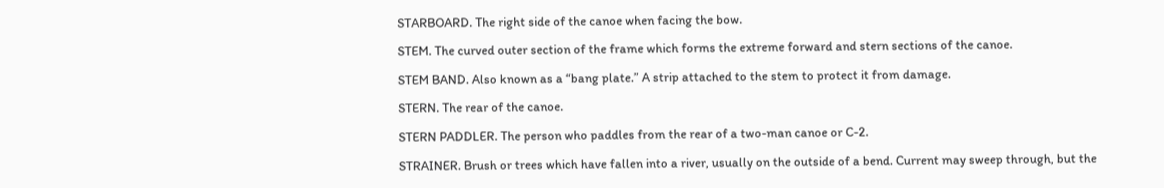STARBOARD. The right side of the canoe when facing the bow.

STEM. The curved outer section of the frame which forms the extreme forward and stern sections of the canoe.

STEM BAND. Also known as a “bang plate.” A strip attached to the stem to protect it from damage.

STERN. The rear of the canoe.

STERN PADDLER. The person who paddles from the rear of a two-man canoe or C-2.

STRAINER. Brush or trees which have fallen into a river, usually on the outside of a bend. Current may sweep through, but the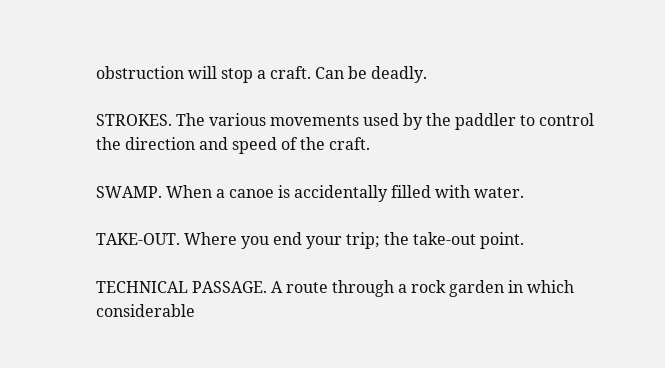obstruction will stop a craft. Can be deadly.

STROKES. The various movements used by the paddler to control the direction and speed of the craft.

SWAMP. When a canoe is accidentally filled with water.

TAKE-OUT. Where you end your trip; the take-out point.

TECHNICAL PASSAGE. A route through a rock garden in which considerable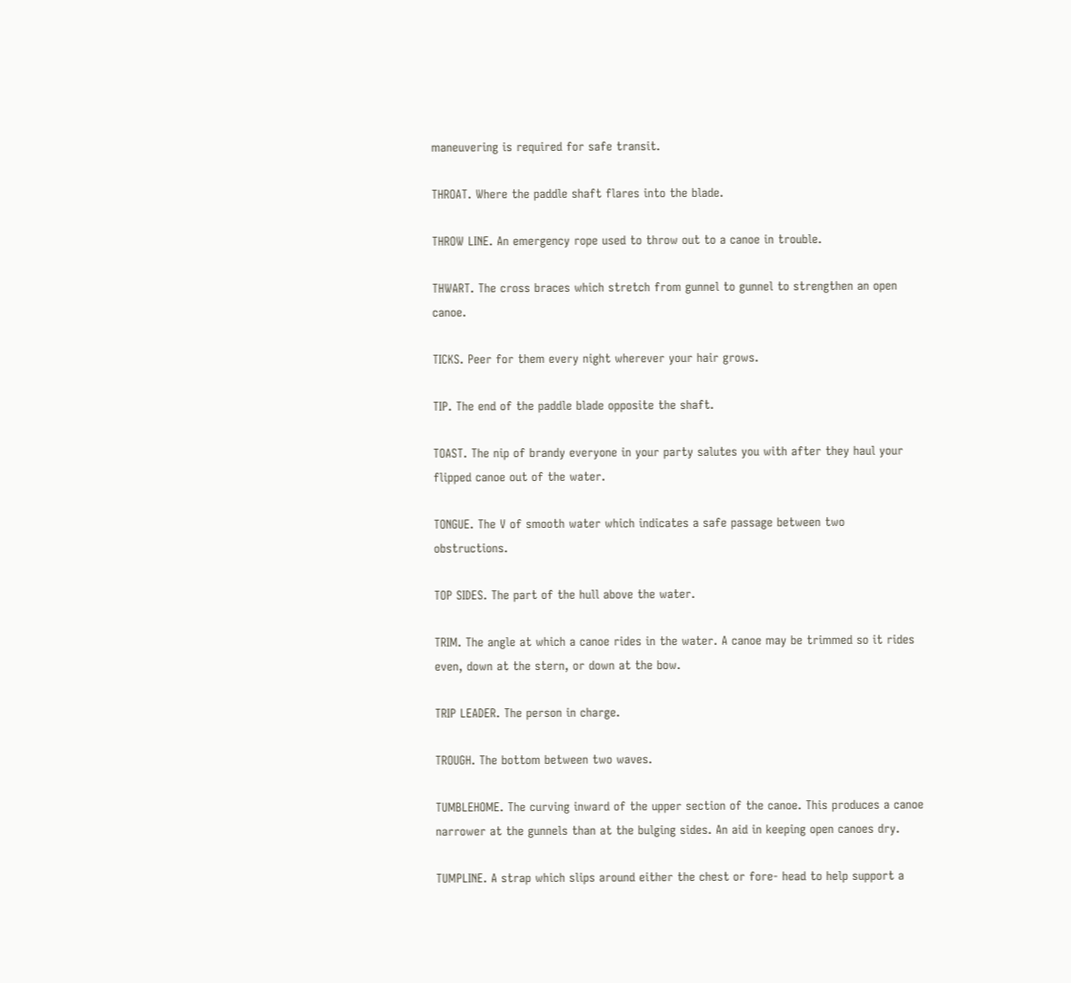maneuvering is required for safe transit.

THROAT. Where the paddle shaft flares into the blade.

THROW LINE. An emergency rope used to throw out to a canoe in trouble.

THWART. The cross braces which stretch from gunnel to gunnel to strengthen an open canoe.

TICKS. Peer for them every night wherever your hair grows.

TIP. The end of the paddle blade opposite the shaft.

TOAST. The nip of brandy everyone in your party salutes you with after they haul your flipped canoe out of the water.

TONGUE. The V of smooth water which indicates a safe passage between two obstructions.

TOP SIDES. The part of the hull above the water.

TRIM. The angle at which a canoe rides in the water. A canoe may be trimmed so it rides even, down at the stern, or down at the bow.

TRIP LEADER. The person in charge.

TROUGH. The bottom between two waves.

TUMBLEHOME. The curving inward of the upper section of the canoe. This produces a canoe narrower at the gunnels than at the bulging sides. An aid in keeping open canoes dry.

TUMPLINE. A strap which slips around either the chest or fore- head to help support a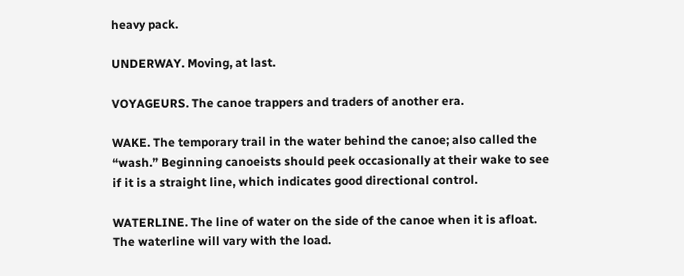heavy pack.

UNDERWAY. Moving, at last.

VOYAGEURS. The canoe trappers and traders of another era.

WAKE. The temporary trail in the water behind the canoe; also called the “wash.” Beginning canoeists should peek occasionally at their wake to see if it is a straight line, which indicates good directional control.

WATERLINE. The line of water on the side of the canoe when it is afloat. The waterline will vary with the load.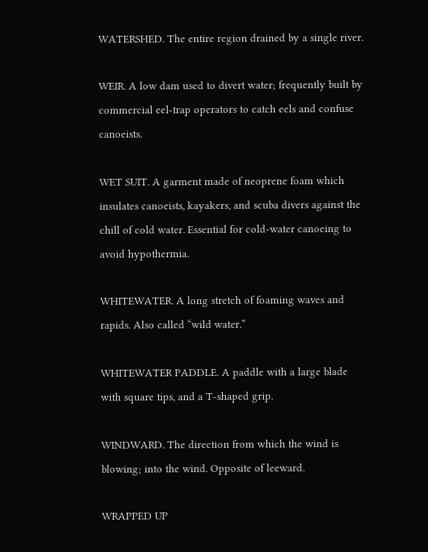WATERSHED. The entire region drained by a single river.

WEIR. A low dam used to divert water; frequently built by commercial eel-trap operators to catch eels and confuse canoeists.

WET SUIT. A garment made of neoprene foam which insulates canoeists, kayakers, and scuba divers against the chill of cold water. Essential for cold-water canoeing to avoid hypothermia.

WHITEWATER. A long stretch of foaming waves and rapids. Also called “wild water.”

WHITEWATER PADDLE. A paddle with a large blade with square tips, and a T-shaped grip.

WINDWARD. The direction from which the wind is blowing; into the wind. Opposite of leeward.

WRAPPED UP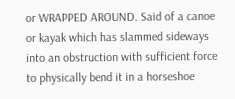or WRAPPED AROUND. Said of a canoe or kayak which has slammed sideways into an obstruction with sufficient force to physically bend it in a horseshoe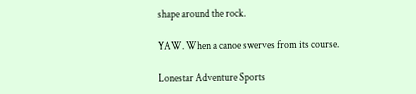shape around the rock.

YAW. When a canoe swerves from its course.

Lonestar Adventure Sports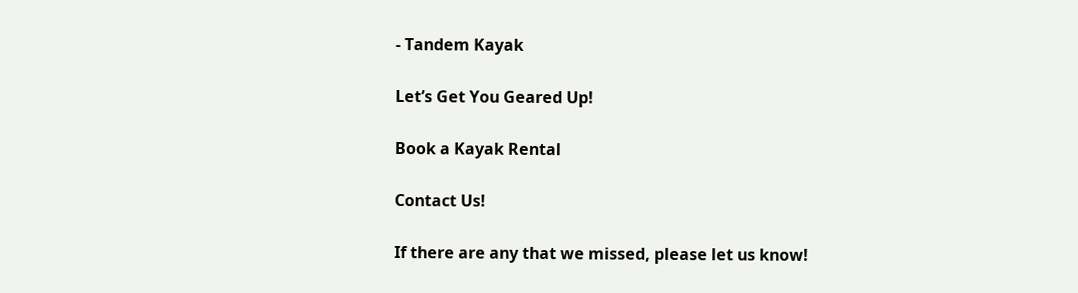- Tandem Kayak

Let’s Get You Geared Up!

Book a Kayak Rental

Contact Us!

If there are any that we missed, please let us know!